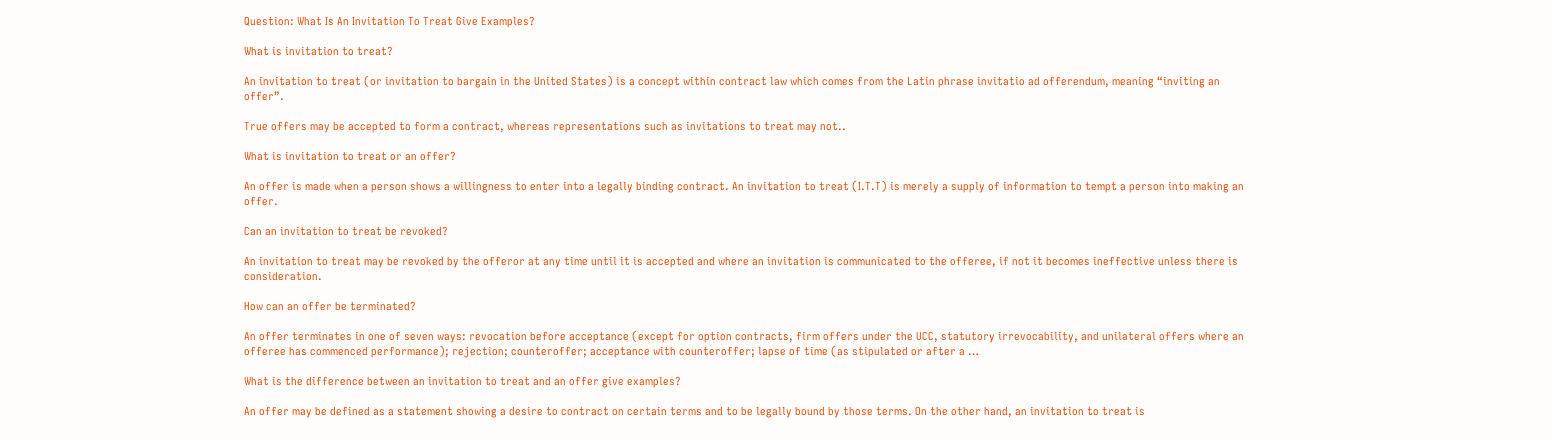Question: What Is An Invitation To Treat Give Examples?

What is invitation to treat?

An invitation to treat (or invitation to bargain in the United States) is a concept within contract law which comes from the Latin phrase invitatio ad offerendum, meaning “inviting an offer”.

True offers may be accepted to form a contract, whereas representations such as invitations to treat may not..

What is invitation to treat or an offer?

An offer is made when a person shows a willingness to enter into a legally binding contract. An invitation to treat (I.T.T) is merely a supply of information to tempt a person into making an offer.

Can an invitation to treat be revoked?

An invitation to treat may be revoked by the offeror at any time until it is accepted and where an invitation is communicated to the offeree, if not it becomes ineffective unless there is consideration.

How can an offer be terminated?

An offer terminates in one of seven ways: revocation before acceptance (except for option contracts, firm offers under the UCC, statutory irrevocability, and unilateral offers where an offeree has commenced performance); rejection; counteroffer; acceptance with counteroffer; lapse of time (as stipulated or after a …

What is the difference between an invitation to treat and an offer give examples?

An offer may be defined as a statement showing a desire to contract on certain terms and to be legally bound by those terms. On the other hand, an invitation to treat is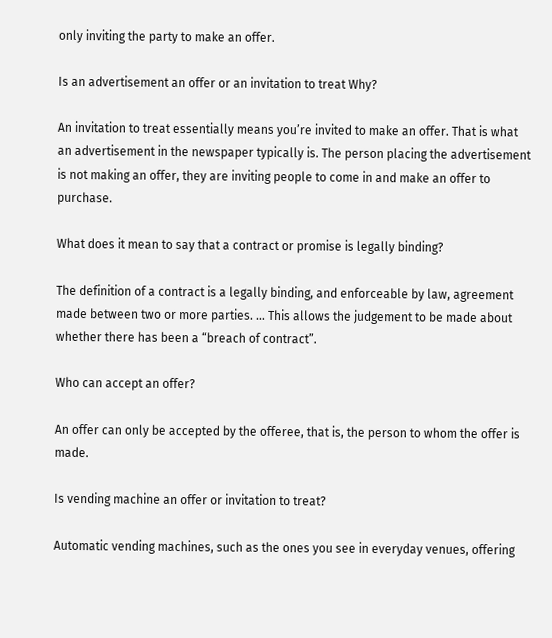only inviting the party to make an offer.

Is an advertisement an offer or an invitation to treat Why?

An invitation to treat essentially means you’re invited to make an offer. That is what an advertisement in the newspaper typically is. The person placing the advertisement is not making an offer, they are inviting people to come in and make an offer to purchase.

What does it mean to say that a contract or promise is legally binding?

The definition of a contract is a legally binding, and enforceable by law, agreement made between two or more parties. … This allows the judgement to be made about whether there has been a “breach of contract”.

Who can accept an offer?

An offer can only be accepted by the offeree, that is, the person to whom the offer is made.

Is vending machine an offer or invitation to treat?

Automatic vending machines, such as the ones you see in everyday venues, offering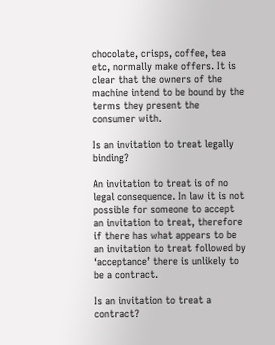chocolate, crisps, coffee, tea etc, normally make offers. It is clear that the owners of the machine intend to be bound by the terms they present the consumer with.

Is an invitation to treat legally binding?

An invitation to treat is of no legal consequence. In law it is not possible for someone to accept an invitation to treat, therefore if there has what appears to be an invitation to treat followed by ‘acceptance’ there is unlikely to be a contract.

Is an invitation to treat a contract?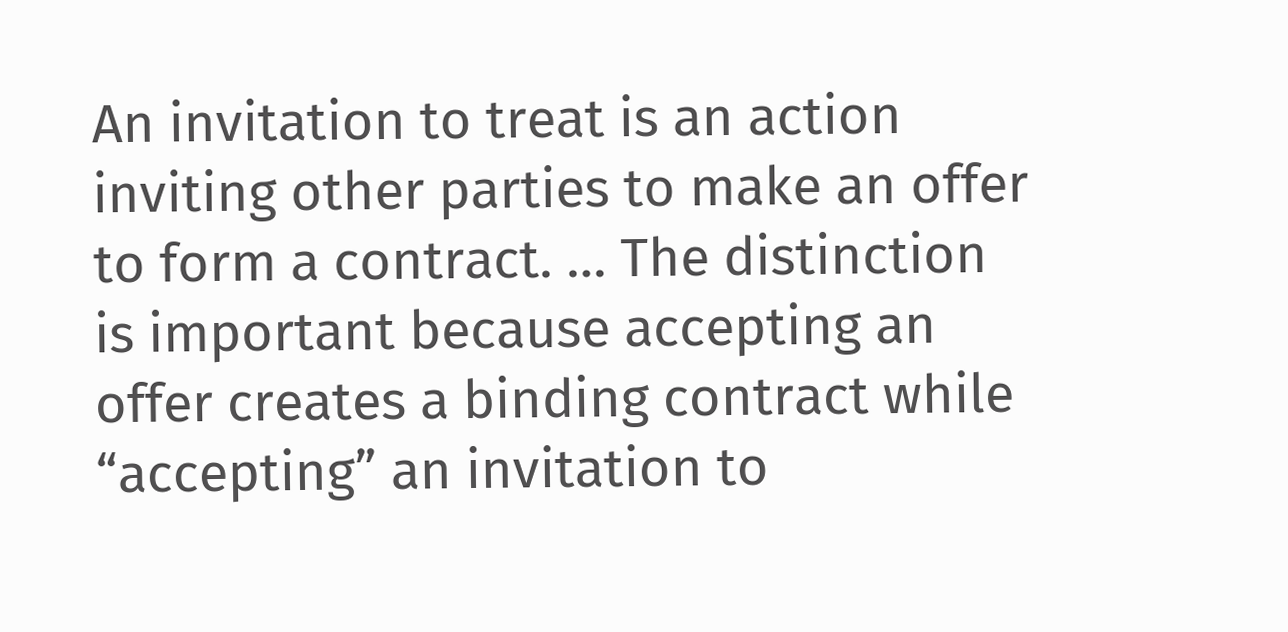An invitation to treat is an action inviting other parties to make an offer to form a contract. … The distinction is important because accepting an offer creates a binding contract while “accepting” an invitation to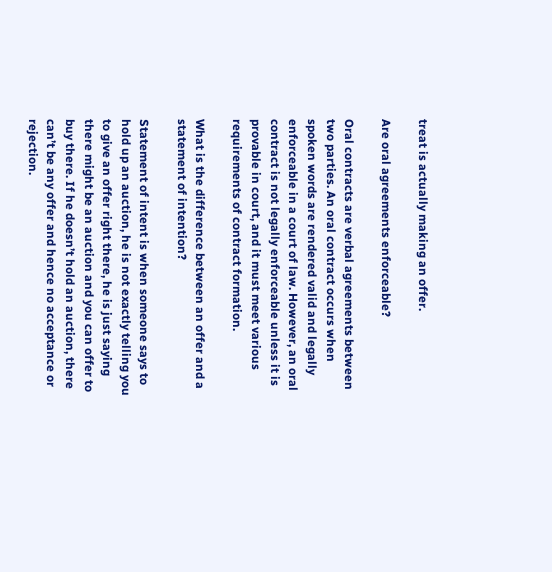treat is actually making an offer.

Are oral agreements enforceable?

Oral contracts are verbal agreements between two parties. An oral contract occurs when spoken words are rendered valid and legally enforceable in a court of law. However, an oral contract is not legally enforceable unless it is provable in court, and it must meet various requirements of contract formation.

What is the difference between an offer and a statement of intention?

Statement of intent is when someone says to hold up an auction, he is not exactly telling you to give an offer right there, he is just saying there might be an auction and you can offer to buy there. If he doesn’t hold an auction, there can’t be any offer and hence no acceptance or rejection.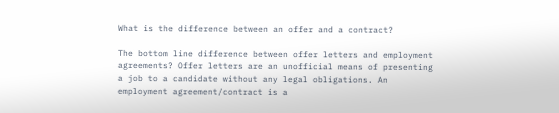What is the difference between an offer and a contract?

The bottom line difference between offer letters and employment agreements? Offer letters are an unofficial means of presenting a job to a candidate without any legal obligations. An employment agreement/contract is a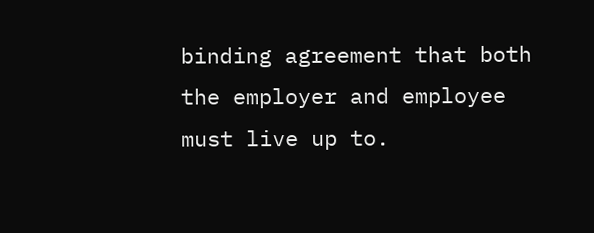binding agreement that both the employer and employee must live up to.